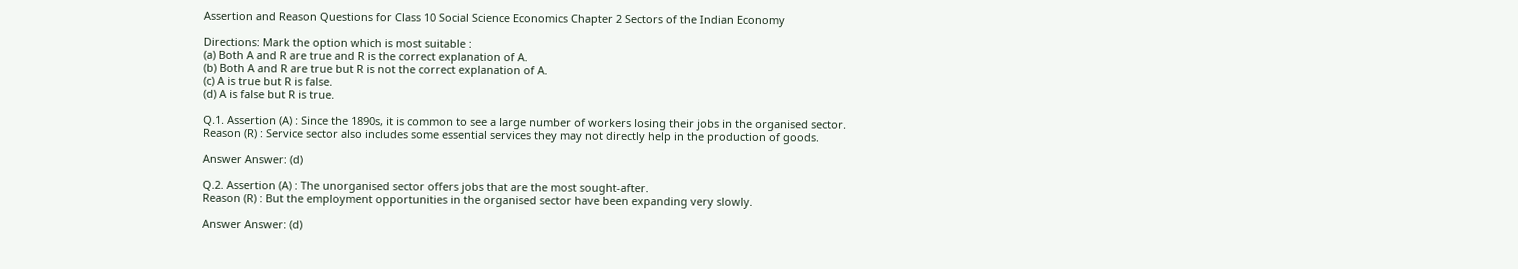Assertion and Reason Questions for Class 10 Social Science Economics Chapter 2 Sectors of the Indian Economy

Directions: Mark the option which is most suitable :
(a) Both A and R are true and R is the correct explanation of A.
(b) Both A and R are true but R is not the correct explanation of A.
(c) A is true but R is false.
(d) A is false but R is true.

Q.1. Assertion (A) : Since the 1890s, it is common to see a large number of workers losing their jobs in the organised sector.
Reason (R) : Service sector also includes some essential services they may not directly help in the production of goods.

Answer Answer: (d)

Q.2. Assertion (A) : The unorganised sector offers jobs that are the most sought-after.
Reason (R) : But the employment opportunities in the organised sector have been expanding very slowly.

Answer Answer: (d)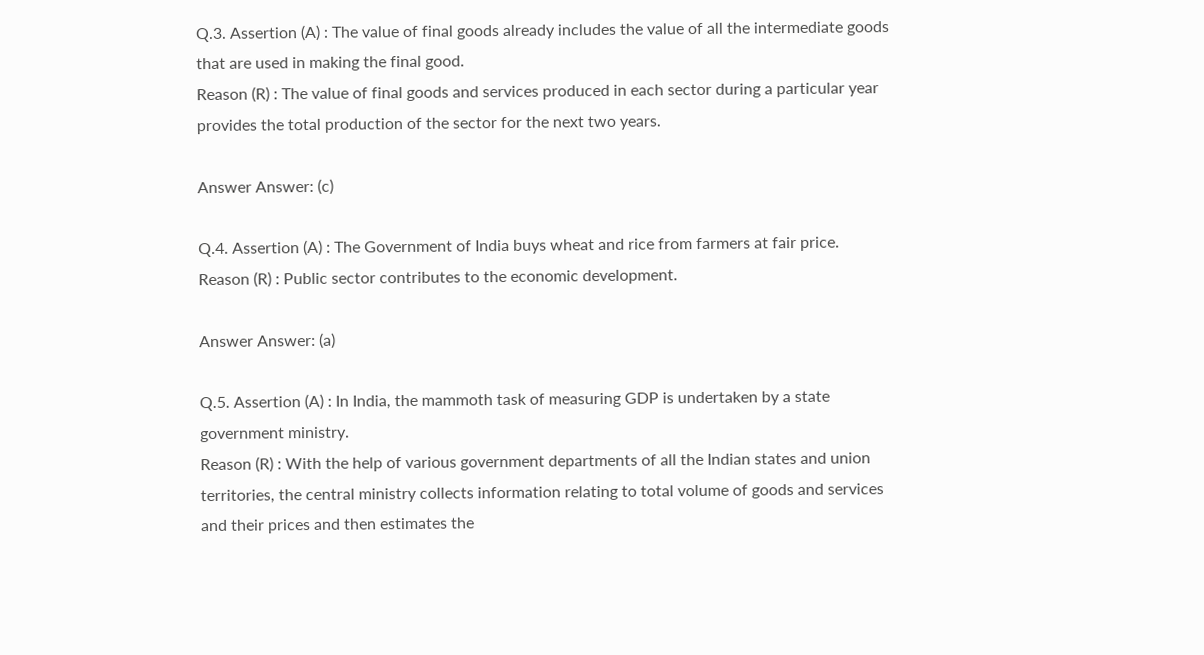Q.3. Assertion (A) : The value of final goods already includes the value of all the intermediate goods that are used in making the final good.
Reason (R) : The value of final goods and services produced in each sector during a particular year provides the total production of the sector for the next two years.

Answer Answer: (c)

Q.4. Assertion (A) : The Government of India buys wheat and rice from farmers at fair price.
Reason (R) : Public sector contributes to the economic development.

Answer Answer: (a)

Q.5. Assertion (A) : In India, the mammoth task of measuring GDP is undertaken by a state government ministry.
Reason (R) : With the help of various government departments of all the Indian states and union territories, the central ministry collects information relating to total volume of goods and services and their prices and then estimates the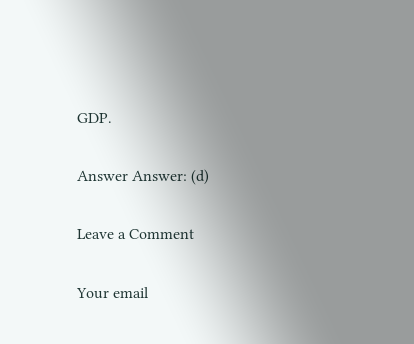GDP.

Answer Answer: (d)

Leave a Comment

Your email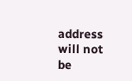address will not be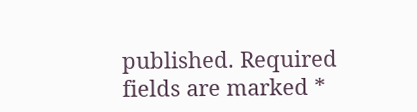published. Required fields are marked *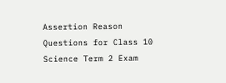Assertion Reason Questions for Class 10 Science Term 2 Exam